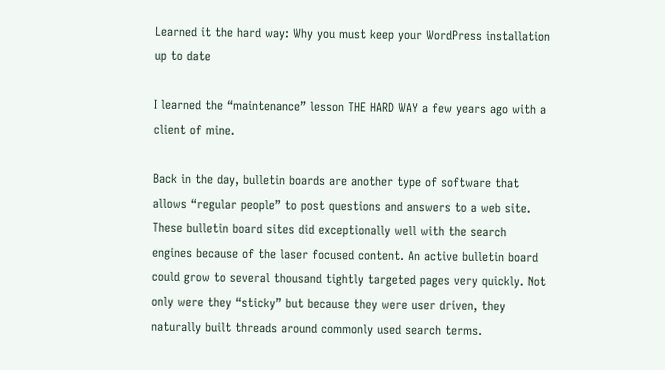Learned it the hard way: Why you must keep your WordPress installation up to date

I learned the “maintenance” lesson THE HARD WAY a few years ago with a client of mine.

Back in the day, bulletin boards are another type of software that allows “regular people” to post questions and answers to a web site. These bulletin board sites did exceptionally well with the search engines because of the laser focused content. An active bulletin board could grow to several thousand tightly targeted pages very quickly. Not only were they “sticky” but because they were user driven, they naturally built threads around commonly used search terms.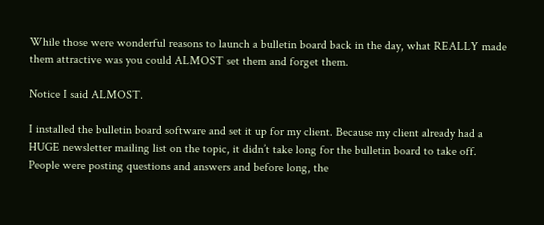While those were wonderful reasons to launch a bulletin board back in the day, what REALLY made them attractive was you could ALMOST set them and forget them.

Notice I said ALMOST.

I installed the bulletin board software and set it up for my client. Because my client already had a HUGE newsletter mailing list on the topic, it didn’t take long for the bulletin board to take off. People were posting questions and answers and before long, the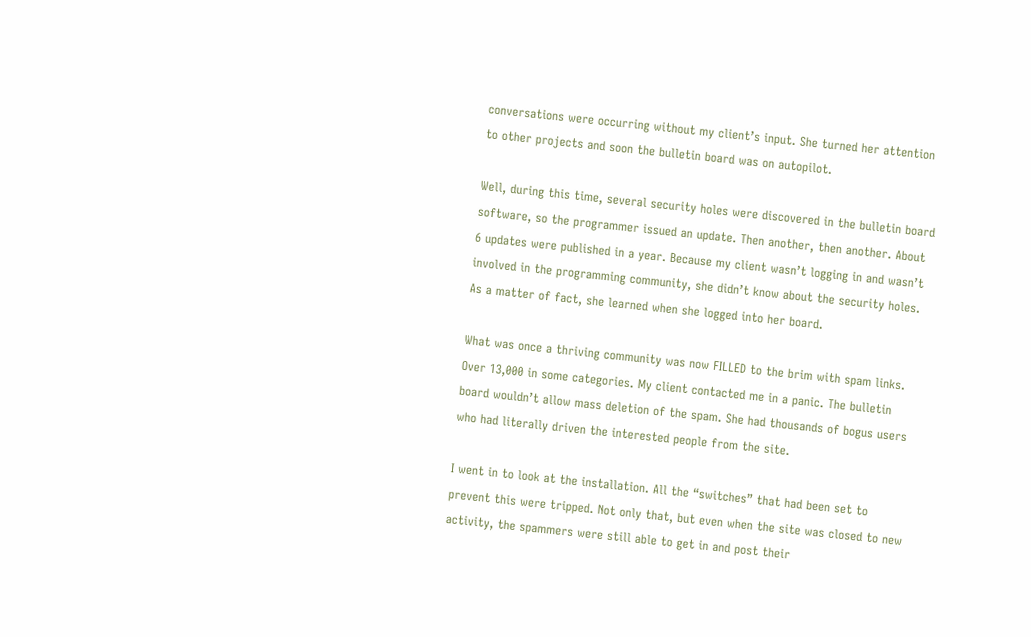conversations were occurring without my client’s input. She turned her attention to other projects and soon the bulletin board was on autopilot.

Well, during this time, several security holes were discovered in the bulletin board software, so the programmer issued an update. Then another, then another. About 6 updates were published in a year. Because my client wasn’t logging in and wasn’t involved in the programming community, she didn’t know about the security holes. As a matter of fact, she learned when she logged into her board.

What was once a thriving community was now FILLED to the brim with spam links. Over 13,000 in some categories. My client contacted me in a panic. The bulletin board wouldn’t allow mass deletion of the spam. She had thousands of bogus users who had literally driven the interested people from the site.

I went in to look at the installation. All the “switches” that had been set to prevent this were tripped. Not only that, but even when the site was closed to new activity, the spammers were still able to get in and post their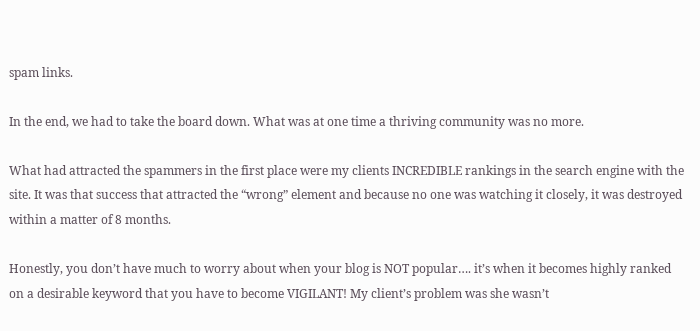spam links.

In the end, we had to take the board down. What was at one time a thriving community was no more.

What had attracted the spammers in the first place were my clients INCREDIBLE rankings in the search engine with the site. It was that success that attracted the “wrong” element and because no one was watching it closely, it was destroyed within a matter of 8 months.

Honestly, you don’t have much to worry about when your blog is NOT popular…. it’s when it becomes highly ranked on a desirable keyword that you have to become VIGILANT! My client’s problem was she wasn’t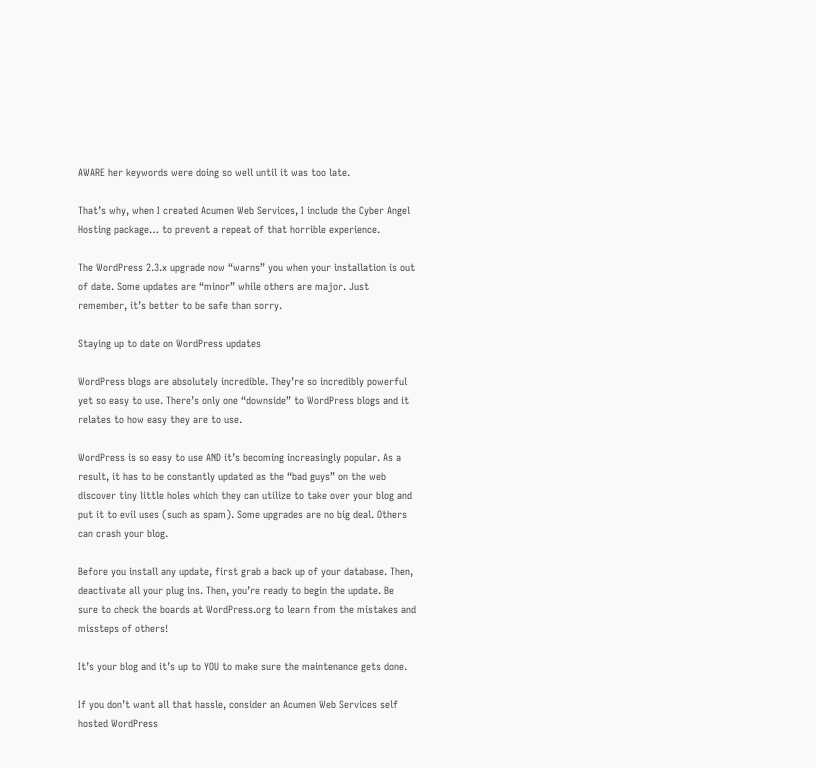AWARE her keywords were doing so well until it was too late.

That’s why, when I created Acumen Web Services, I include the Cyber Angel Hosting package… to prevent a repeat of that horrible experience.

The WordPress 2.3.x upgrade now “warns” you when your installation is out of date. Some updates are “minor” while others are major. Just remember, it’s better to be safe than sorry.

Staying up to date on WordPress updates

WordPress blogs are absolutely incredible. They’re so incredibly powerful yet so easy to use. There’s only one “downside” to WordPress blogs and it relates to how easy they are to use.

WordPress is so easy to use AND it’s becoming increasingly popular. As a result, it has to be constantly updated as the “bad guys” on the web discover tiny little holes which they can utilize to take over your blog and put it to evil uses (such as spam). Some upgrades are no big deal. Others can crash your blog.

Before you install any update, first grab a back up of your database. Then, deactivate all your plug ins. Then, you’re ready to begin the update. Be sure to check the boards at WordPress.org to learn from the mistakes and missteps of others!

It’s your blog and it’s up to YOU to make sure the maintenance gets done.

If you don’t want all that hassle, consider an Acumen Web Services self hosted WordPress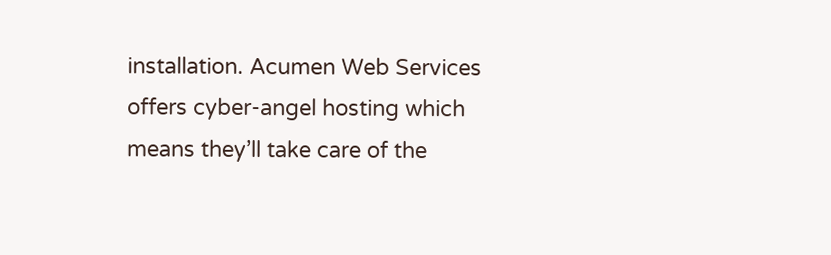installation. Acumen Web Services offers cyber-angel hosting which means they’ll take care of the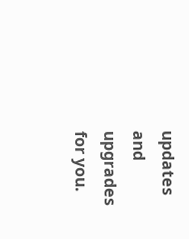updates and upgrades for you.